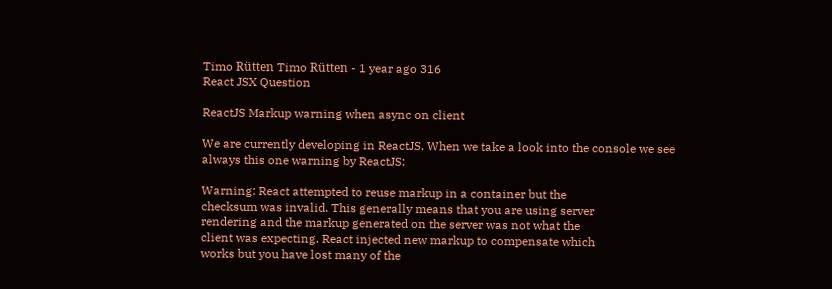Timo Rütten Timo Rütten - 1 year ago 316
React JSX Question

ReactJS Markup warning when async on client

We are currently developing in ReactJS. When we take a look into the console we see always this one warning by ReactJS:

Warning: React attempted to reuse markup in a container but the
checksum was invalid. This generally means that you are using server
rendering and the markup generated on the server was not what the
client was expecting. React injected new markup to compensate which
works but you have lost many of the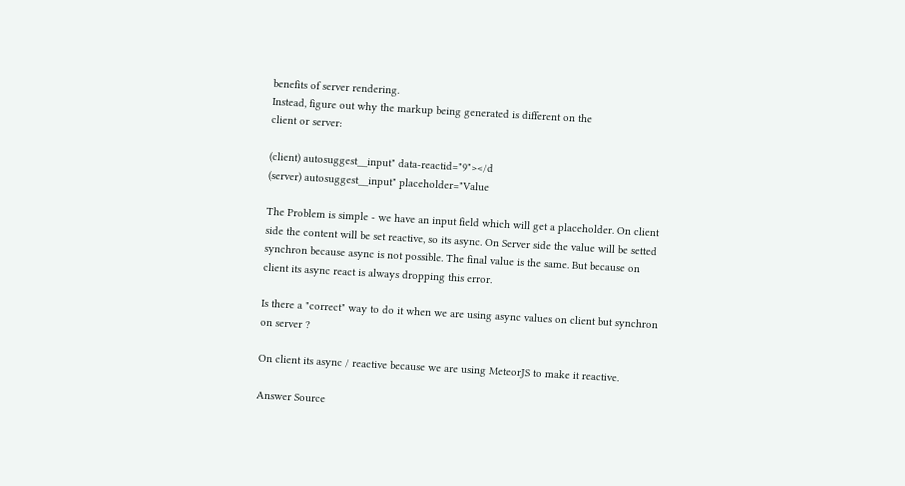benefits of server rendering.
Instead, figure out why the markup being generated is different on the
client or server:

(client) autosuggest__input" data-reactid="9"></d
(server) autosuggest__input" placeholder="Value

The Problem is simple - we have an input field which will get a placeholder. On client side the content will be set reactive, so its async. On Server side the value will be setted synchron because async is not possible. The final value is the same. But because on client its async react is always dropping this error.

Is there a "correct" way to do it when we are using async values on client but synchron on server ?

On client its async / reactive because we are using MeteorJS to make it reactive.

Answer Source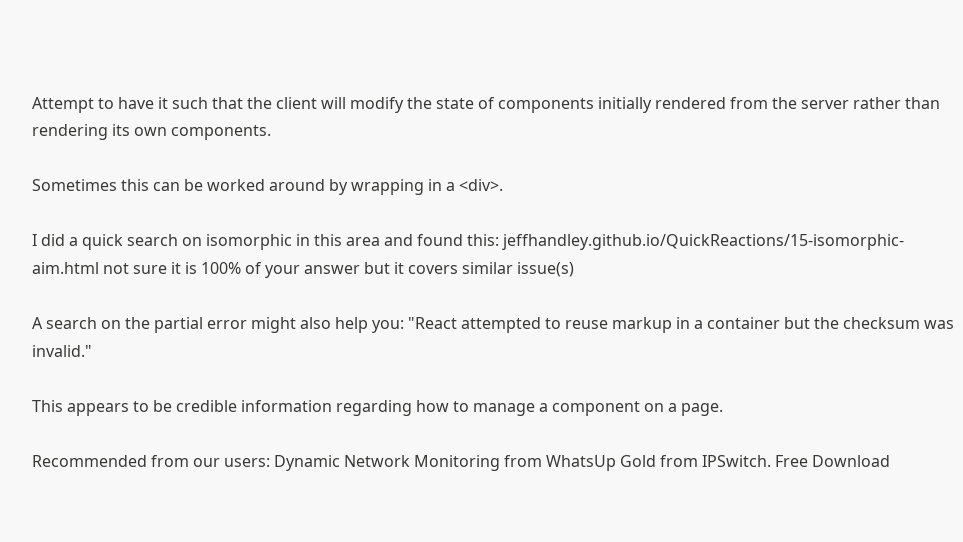Attempt to have it such that the client will modify the state of components initially rendered from the server rather than rendering its own components.

Sometimes this can be worked around by wrapping in a <div>.

I did a quick search on isomorphic in this area and found this: jeffhandley.github.io/QuickReactions/15-isomorphic-aim.html not sure it is 100% of your answer but it covers similar issue(s)

A search on the partial error might also help you: "React attempted to reuse markup in a container but the checksum was invalid."

This appears to be credible information regarding how to manage a component on a page.

Recommended from our users: Dynamic Network Monitoring from WhatsUp Gold from IPSwitch. Free Download